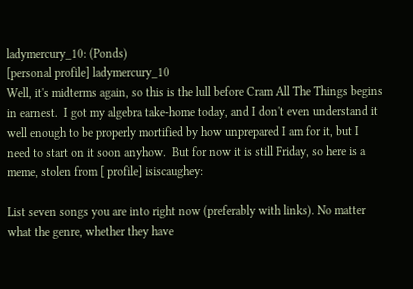ladymercury_10: (Ponds)
[personal profile] ladymercury_10
Well, it's midterms again, so this is the lull before Cram All The Things begins in earnest.  I got my algebra take-home today, and I don't even understand it well enough to be properly mortified by how unprepared I am for it, but I need to start on it soon anyhow.  But for now it is still Friday, so here is a meme, stolen from [ profile] isiscaughey:

List seven songs you are into right now (preferably with links). No matter what the genre, whether they have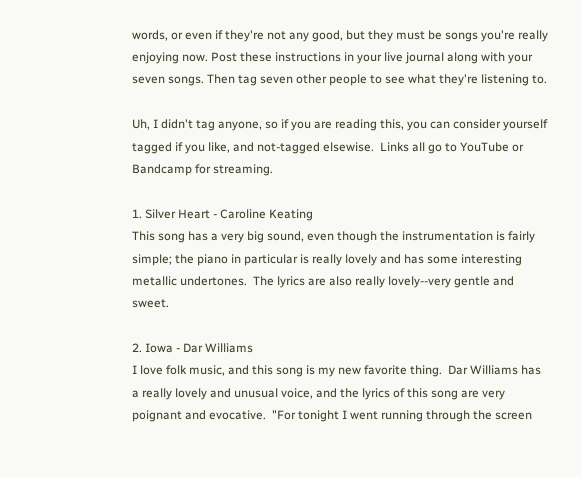words, or even if they're not any good, but they must be songs you're really enjoying now. Post these instructions in your live journal along with your seven songs. Then tag seven other people to see what they're listening to.

Uh, I didn't tag anyone, so if you are reading this, you can consider yourself tagged if you like, and not-tagged elsewise.  Links all go to YouTube or Bandcamp for streaming.

1. Silver Heart - Caroline Keating
This song has a very big sound, even though the instrumentation is fairly simple; the piano in particular is really lovely and has some interesting metallic undertones.  The lyrics are also really lovely--very gentle and sweet.

2. Iowa - Dar Williams
I love folk music, and this song is my new favorite thing.  Dar Williams has a really lovely and unusual voice, and the lyrics of this song are very poignant and evocative.  "For tonight I went running through the screen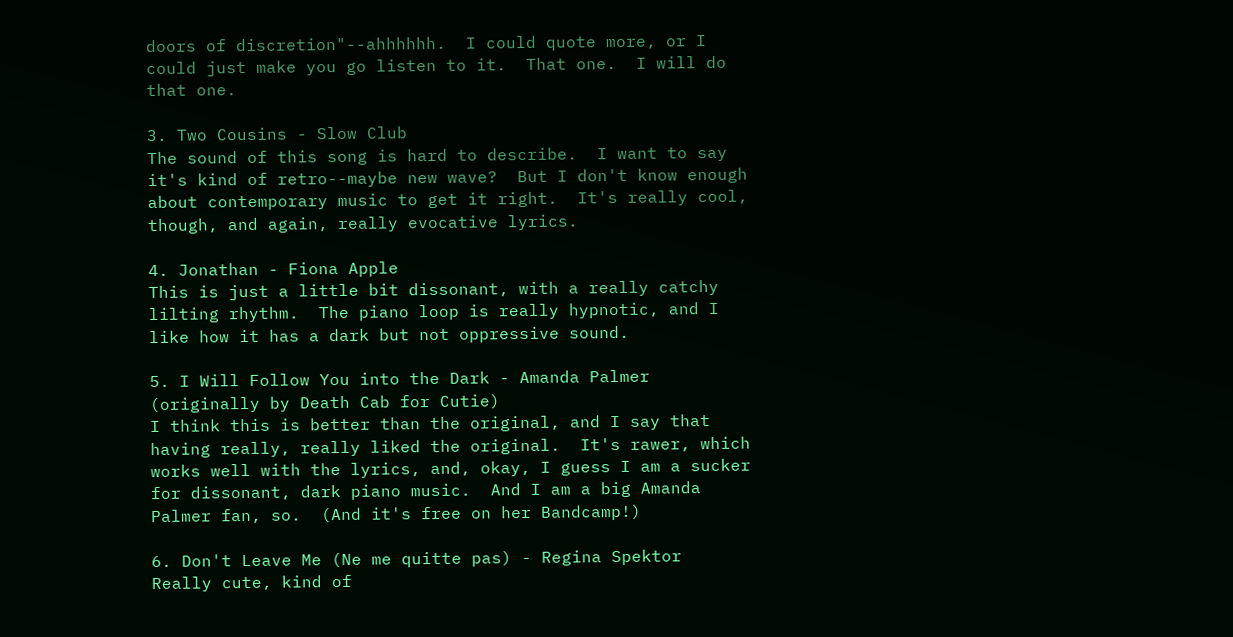doors of discretion"--ahhhhhh.  I could quote more, or I could just make you go listen to it.  That one.  I will do that one.

3. Two Cousins - Slow Club
The sound of this song is hard to describe.  I want to say it's kind of retro--maybe new wave?  But I don't know enough about contemporary music to get it right.  It's really cool, though, and again, really evocative lyrics.

4. Jonathan - Fiona Apple
This is just a little bit dissonant, with a really catchy lilting rhythm.  The piano loop is really hypnotic, and I like how it has a dark but not oppressive sound.

5. I Will Follow You into the Dark - Amanda Palmer (originally by Death Cab for Cutie)
I think this is better than the original, and I say that having really, really liked the original.  It's rawer, which works well with the lyrics, and, okay, I guess I am a sucker for dissonant, dark piano music.  And I am a big Amanda Palmer fan, so.  (And it's free on her Bandcamp!)

6. Don't Leave Me (Ne me quitte pas) - Regina Spektor
Really cute, kind of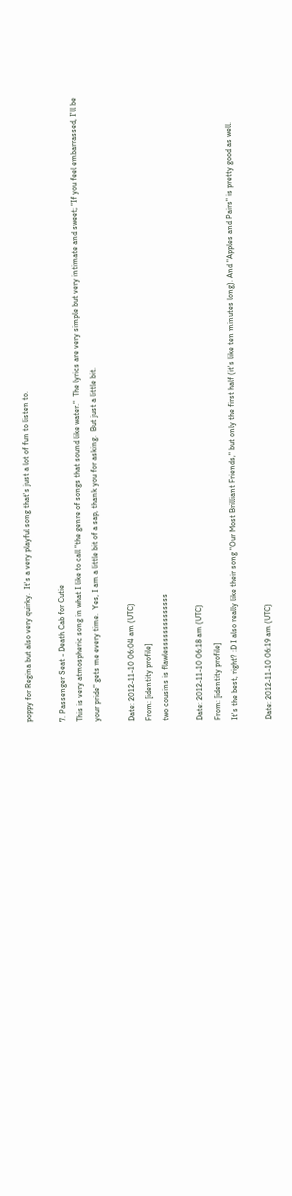poppy for Regina but also very quirky.  It's a very playful song that's just a lot of fun to listen to.

7. Passenger Seat - Death Cab for Cutie
This is very atmospheric song in what I like to call "the genre of songs that sound like water."  The lyrics are very simple but very intimate and sweet; "If you feel embarrassed, I'll be your pride" gets me every time.  Yes, I am a little bit of a sap, thank you for asking.  But just a little bit.

Date: 2012-11-10 06:04 am (UTC)
From: [identity profile]
two cousins is flawlessssssssssssss

Date: 2012-11-10 06:18 am (UTC)
From: [identity profile]
It's the best, right? :D I also really like their song "Our Most Brilliant Friends," but only the first half (it's like ten minutes long). And "Apples and Pairs" is pretty good as well.

Date: 2012-11-10 06:19 am (UTC)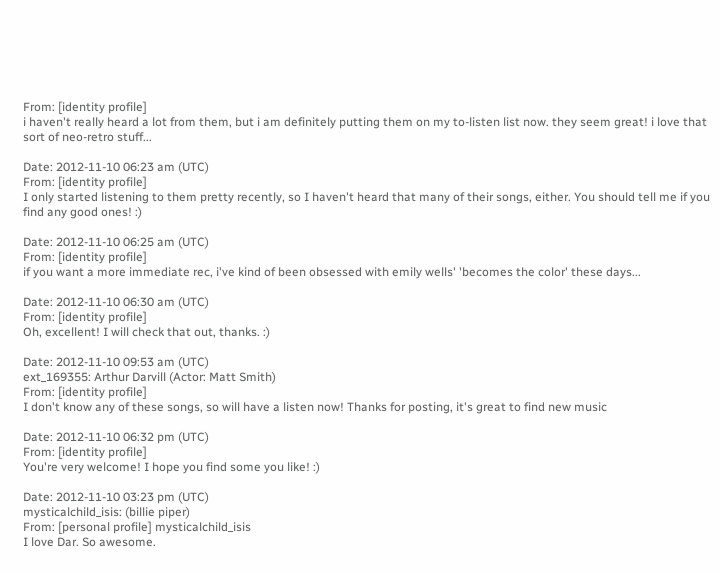From: [identity profile]
i haven't really heard a lot from them, but i am definitely putting them on my to-listen list now. they seem great! i love that sort of neo-retro stuff...

Date: 2012-11-10 06:23 am (UTC)
From: [identity profile]
I only started listening to them pretty recently, so I haven't heard that many of their songs, either. You should tell me if you find any good ones! :)

Date: 2012-11-10 06:25 am (UTC)
From: [identity profile]
if you want a more immediate rec, i've kind of been obsessed with emily wells' 'becomes the color' these days...

Date: 2012-11-10 06:30 am (UTC)
From: [identity profile]
Oh, excellent! I will check that out, thanks. :)

Date: 2012-11-10 09:53 am (UTC)
ext_169355: Arthur Darvill (Actor: Matt Smith)
From: [identity profile]
I don't know any of these songs, so will have a listen now! Thanks for posting, it's great to find new music

Date: 2012-11-10 06:32 pm (UTC)
From: [identity profile]
You're very welcome! I hope you find some you like! :)

Date: 2012-11-10 03:23 pm (UTC)
mysticalchild_isis: (billie piper)
From: [personal profile] mysticalchild_isis
I love Dar. So awesome.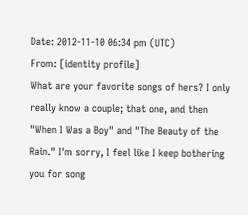Date: 2012-11-10 06:34 pm (UTC)
From: [identity profile]
What are your favorite songs of hers? I only really know a couple; that one, and then "When I Was a Boy" and "The Beauty of the Rain." I'm sorry, I feel like I keep bothering you for song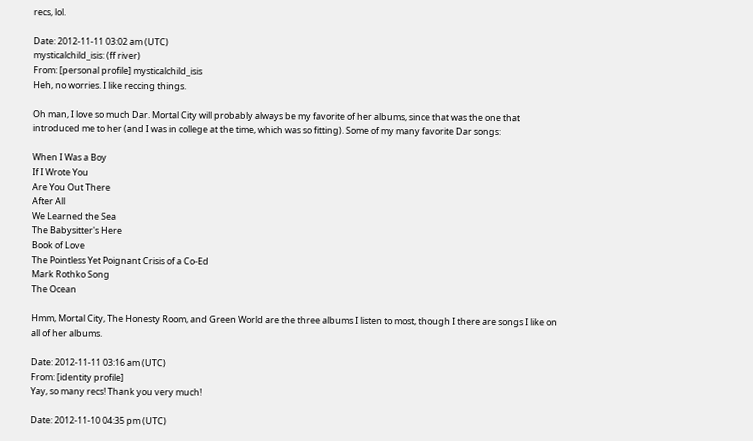recs, lol.

Date: 2012-11-11 03:02 am (UTC)
mysticalchild_isis: (ff river)
From: [personal profile] mysticalchild_isis
Heh, no worries. I like reccing things.

Oh man, I love so much Dar. Mortal City will probably always be my favorite of her albums, since that was the one that introduced me to her (and I was in college at the time, which was so fitting). Some of my many favorite Dar songs:

When I Was a Boy
If I Wrote You
Are You Out There
After All
We Learned the Sea
The Babysitter's Here
Book of Love
The Pointless Yet Poignant Crisis of a Co-Ed
Mark Rothko Song
The Ocean

Hmm, Mortal City, The Honesty Room, and Green World are the three albums I listen to most, though I there are songs I like on all of her albums.

Date: 2012-11-11 03:16 am (UTC)
From: [identity profile]
Yay, so many recs! Thank you very much!

Date: 2012-11-10 04:35 pm (UTC)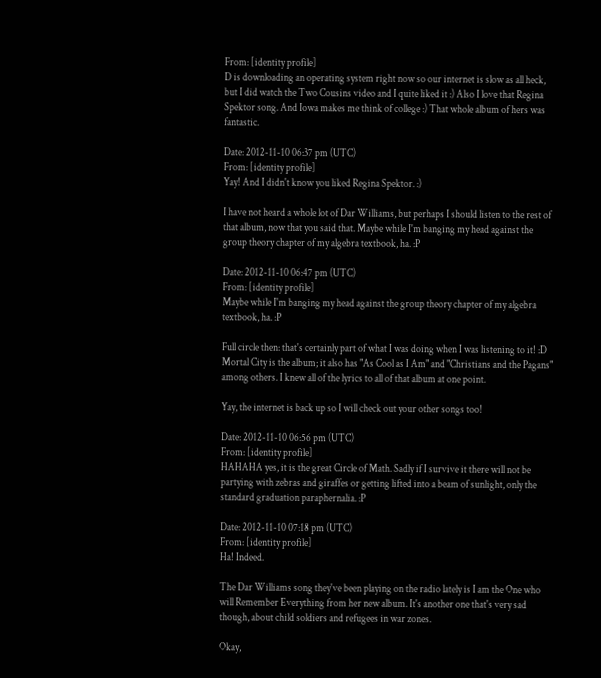From: [identity profile]
D is downloading an operating system right now so our internet is slow as all heck, but I did watch the Two Cousins video and I quite liked it :) Also I love that Regina Spektor song. And Iowa makes me think of college :) That whole album of hers was fantastic.

Date: 2012-11-10 06:37 pm (UTC)
From: [identity profile]
Yay! And I didn't know you liked Regina Spektor. :)

I have not heard a whole lot of Dar Williams, but perhaps I should listen to the rest of that album, now that you said that. Maybe while I'm banging my head against the group theory chapter of my algebra textbook, ha. :P

Date: 2012-11-10 06:47 pm (UTC)
From: [identity profile]
Maybe while I'm banging my head against the group theory chapter of my algebra textbook, ha. :P

Full circle then: that's certainly part of what I was doing when I was listening to it! :D Mortal City is the album; it also has "As Cool as I Am" and "Christians and the Pagans" among others. I knew all of the lyrics to all of that album at one point.

Yay, the internet is back up so I will check out your other songs too!

Date: 2012-11-10 06:56 pm (UTC)
From: [identity profile]
HAHAHA yes, it is the great Circle of Math. Sadly if I survive it there will not be partying with zebras and giraffes or getting lifted into a beam of sunlight, only the standard graduation paraphernalia. :P

Date: 2012-11-10 07:18 pm (UTC)
From: [identity profile]
Ha! Indeed.

The Dar Williams song they've been playing on the radio lately is I am the One who will Remember Everything from her new album. It's another one that's very sad though, about child soldiers and refugees in war zones.

Okay,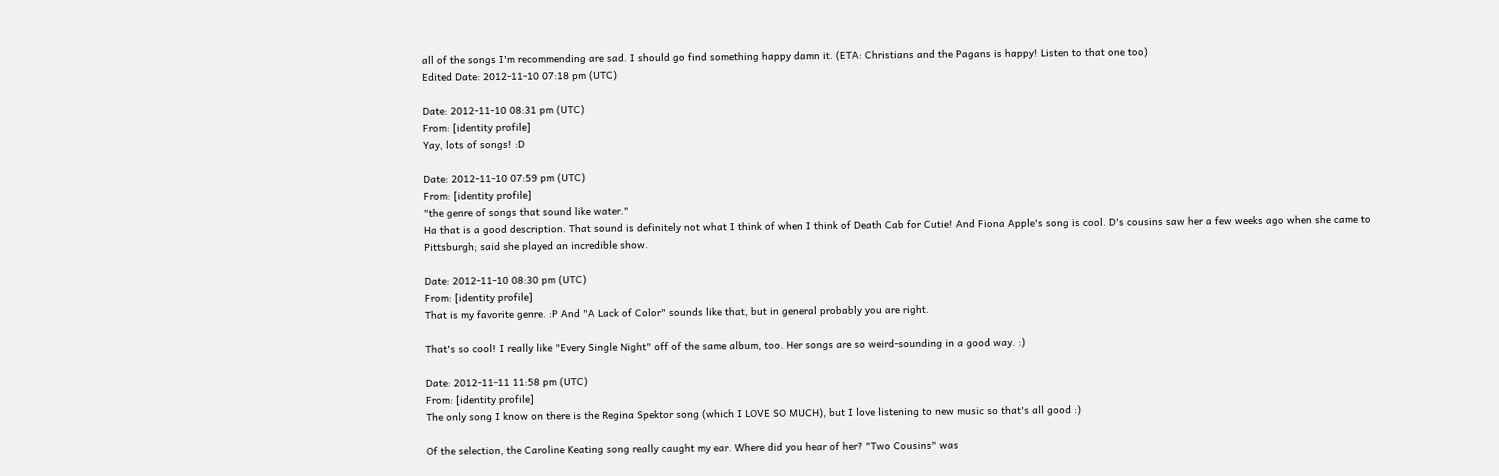all of the songs I'm recommending are sad. I should go find something happy damn it. (ETA: Christians and the Pagans is happy! Listen to that one too)
Edited Date: 2012-11-10 07:18 pm (UTC)

Date: 2012-11-10 08:31 pm (UTC)
From: [identity profile]
Yay, lots of songs! :D

Date: 2012-11-10 07:59 pm (UTC)
From: [identity profile]
"the genre of songs that sound like water."
Ha that is a good description. That sound is definitely not what I think of when I think of Death Cab for Cutie! And Fiona Apple's song is cool. D's cousins saw her a few weeks ago when she came to Pittsburgh; said she played an incredible show.

Date: 2012-11-10 08:30 pm (UTC)
From: [identity profile]
That is my favorite genre. :P And "A Lack of Color" sounds like that, but in general probably you are right.

That's so cool! I really like "Every Single Night" off of the same album, too. Her songs are so weird-sounding in a good way. :)

Date: 2012-11-11 11:58 pm (UTC)
From: [identity profile]
The only song I know on there is the Regina Spektor song (which I LOVE SO MUCH), but I love listening to new music so that's all good :)

Of the selection, the Caroline Keating song really caught my ear. Where did you hear of her? "Two Cousins" was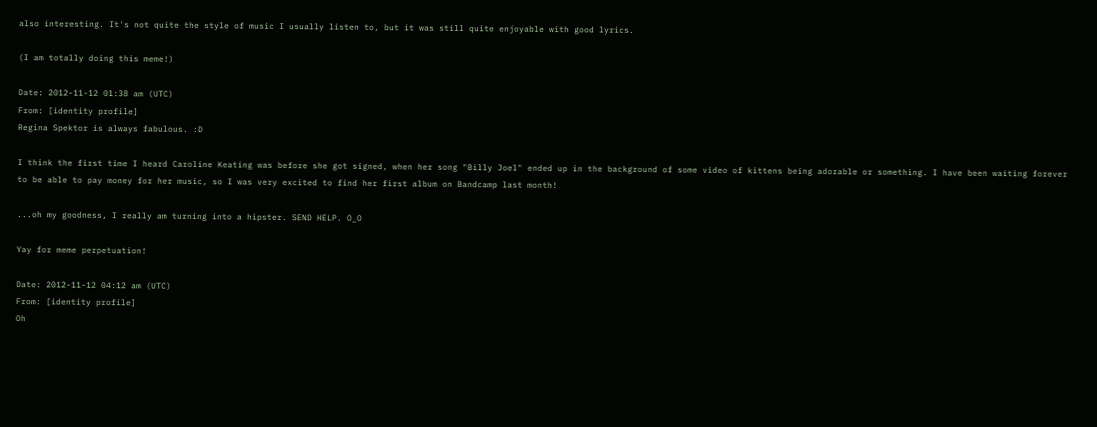also interesting. It's not quite the style of music I usually listen to, but it was still quite enjoyable with good lyrics.

(I am totally doing this meme!)

Date: 2012-11-12 01:38 am (UTC)
From: [identity profile]
Regina Spektor is always fabulous. :D

I think the first time I heard Caroline Keating was before she got signed, when her song "Billy Joel" ended up in the background of some video of kittens being adorable or something. I have been waiting forever to be able to pay money for her music, so I was very excited to find her first album on Bandcamp last month!

...oh my goodness, I really am turning into a hipster. SEND HELP. O_O

Yay for meme perpetuation!

Date: 2012-11-12 04:12 am (UTC)
From: [identity profile]
Oh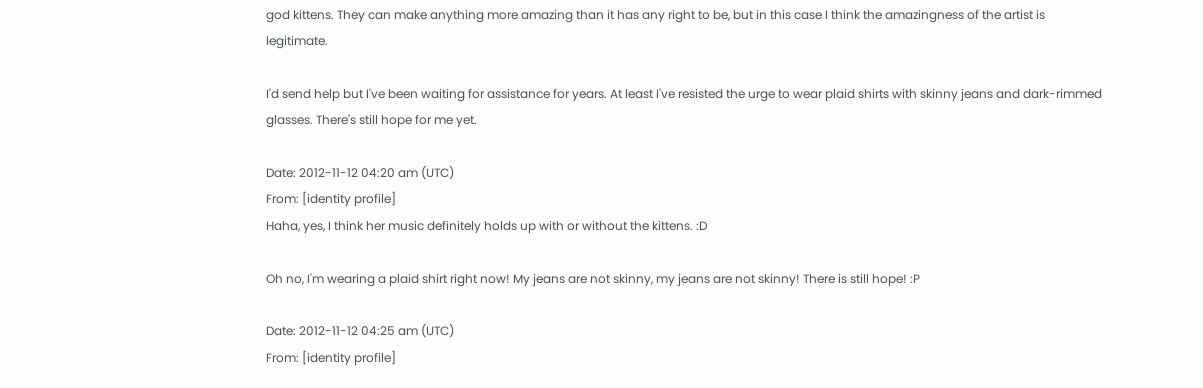god kittens. They can make anything more amazing than it has any right to be, but in this case I think the amazingness of the artist is legitimate.

I'd send help but I've been waiting for assistance for years. At least I've resisted the urge to wear plaid shirts with skinny jeans and dark-rimmed glasses. There's still hope for me yet.

Date: 2012-11-12 04:20 am (UTC)
From: [identity profile]
Haha, yes, I think her music definitely holds up with or without the kittens. :D

Oh no, I'm wearing a plaid shirt right now! My jeans are not skinny, my jeans are not skinny! There is still hope! :P

Date: 2012-11-12 04:25 am (UTC)
From: [identity profile]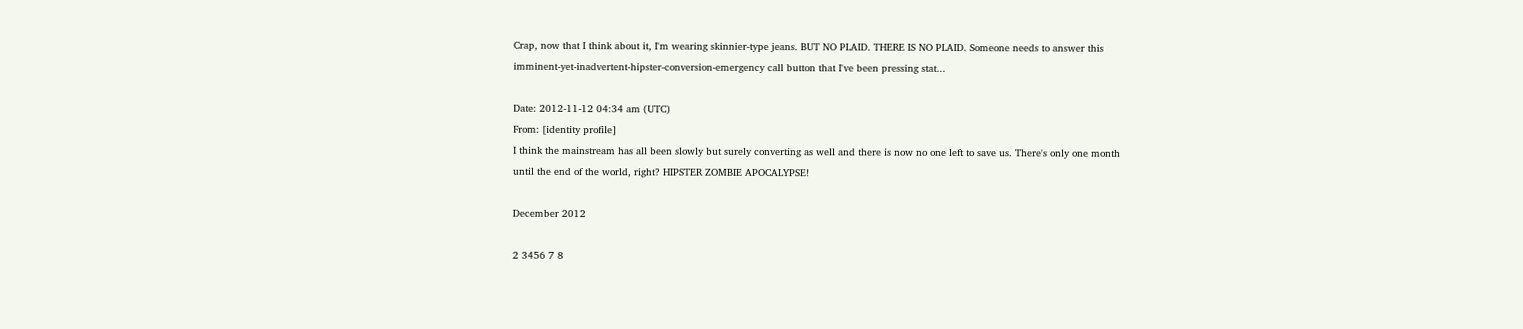Crap, now that I think about it, I'm wearing skinnier-type jeans. BUT NO PLAID. THERE IS NO PLAID. Someone needs to answer this imminent-yet-inadvertent-hipster-conversion-emergency call button that I've been pressing stat...

Date: 2012-11-12 04:34 am (UTC)
From: [identity profile]
I think the mainstream has all been slowly but surely converting as well and there is now no one left to save us. There's only one month until the end of the world, right? HIPSTER ZOMBIE APOCALYPSE!

December 2012

2 3456 7 8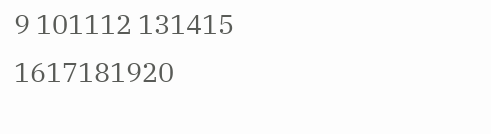9 101112 131415
1617181920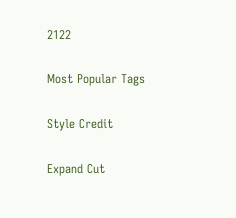2122

Most Popular Tags

Style Credit

Expand Cut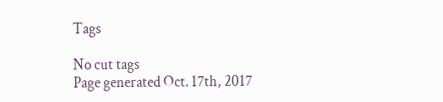Tags

No cut tags
Page generated Oct. 17th, 2017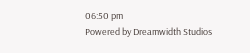06:50 pm
Powered by Dreamwidth Studios